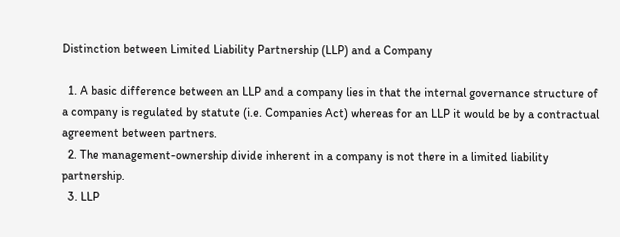Distinction between Limited Liability Partnership (LLP) and a Company

  1. A basic difference between an LLP and a company lies in that the internal governance structure of a company is regulated by statute (i.e. Companies Act) whereas for an LLP it would be by a contractual agreement between partners.
  2. The management-ownership divide inherent in a company is not there in a limited liability partnership.
  3. LLP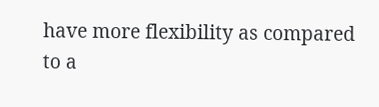have more flexibility as compared to a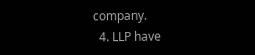company.
  4. LLP have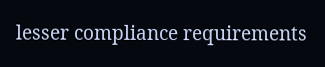lesser compliance requirements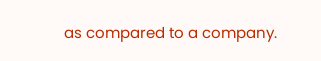as compared to a company.